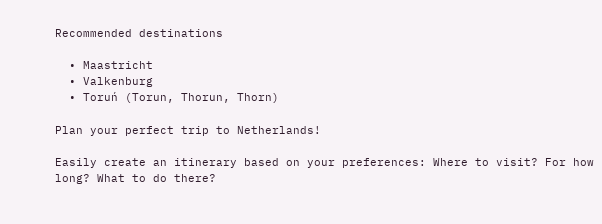Recommended destinations

  • Maastricht
  • Valkenburg
  • Toruń (Torun, Thorun, Thorn)

Plan your perfect trip to Netherlands!

Easily create an itinerary based on your preferences: Where to visit? For how long? What to do there?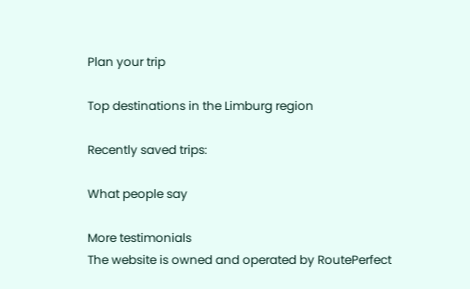Plan your trip

Top destinations in the Limburg region

Recently saved trips:

What people say

More testimonials
The website is owned and operated by RoutePerfect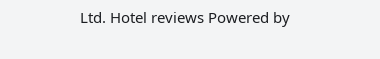Ltd. Hotel reviews Powered by